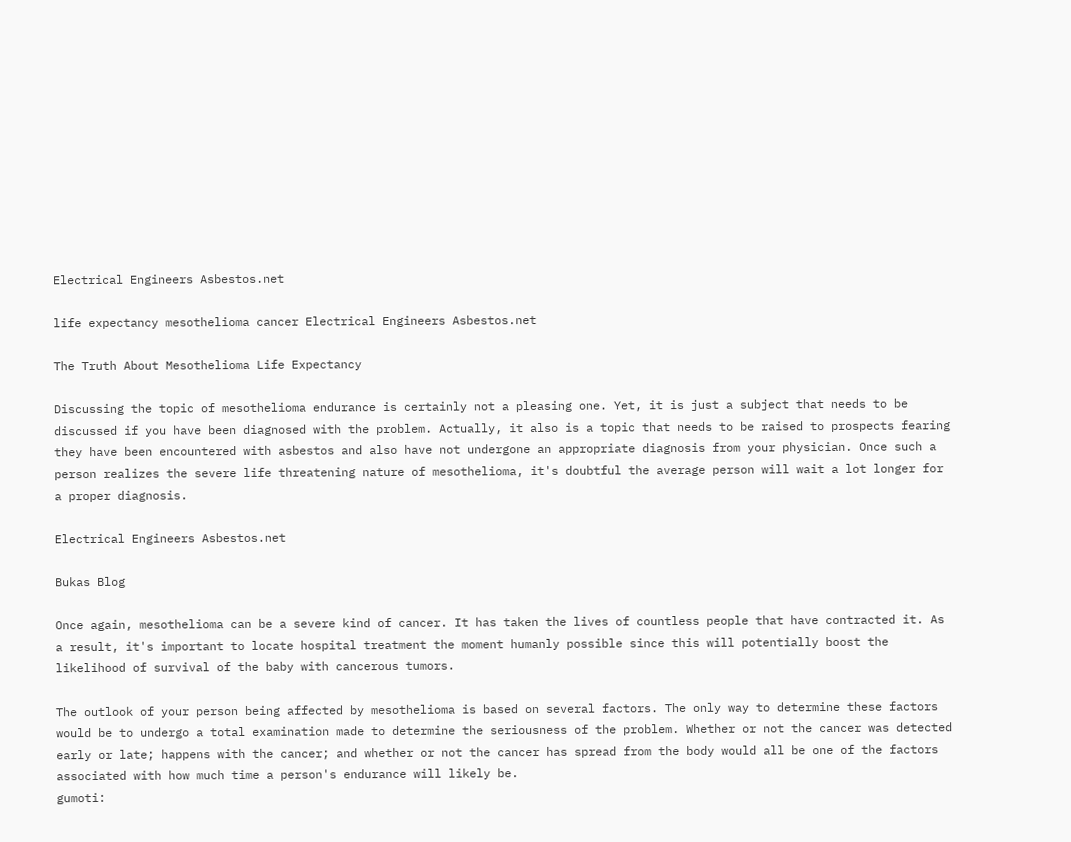Electrical Engineers Asbestos.net

life expectancy mesothelioma cancer Electrical Engineers Asbestos.net

The Truth About Mesothelioma Life Expectancy

Discussing the topic of mesothelioma endurance is certainly not a pleasing one. Yet, it is just a subject that needs to be discussed if you have been diagnosed with the problem. Actually, it also is a topic that needs to be raised to prospects fearing they have been encountered with asbestos and also have not undergone an appropriate diagnosis from your physician. Once such a person realizes the severe life threatening nature of mesothelioma, it's doubtful the average person will wait a lot longer for a proper diagnosis.

Electrical Engineers Asbestos.net

Bukas Blog

Once again, mesothelioma can be a severe kind of cancer. It has taken the lives of countless people that have contracted it. As a result, it's important to locate hospital treatment the moment humanly possible since this will potentially boost the likelihood of survival of the baby with cancerous tumors.

The outlook of your person being affected by mesothelioma is based on several factors. The only way to determine these factors would be to undergo a total examination made to determine the seriousness of the problem. Whether or not the cancer was detected early or late; happens with the cancer; and whether or not the cancer has spread from the body would all be one of the factors associated with how much time a person's endurance will likely be.
gumoti: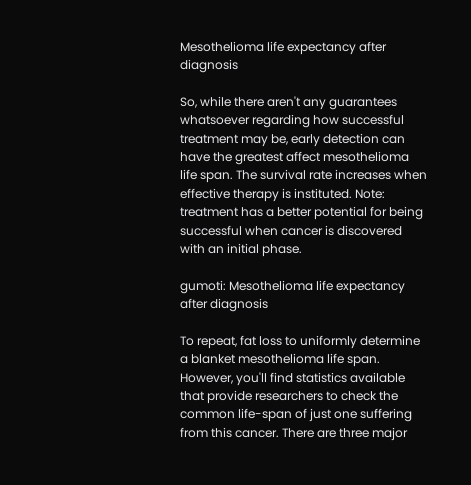Mesothelioma life expectancy after diagnosis

So, while there aren't any guarantees whatsoever regarding how successful treatment may be, early detection can have the greatest affect mesothelioma life span. The survival rate increases when effective therapy is instituted. Note: treatment has a better potential for being successful when cancer is discovered with an initial phase.

gumoti: Mesothelioma life expectancy after diagnosis

To repeat, fat loss to uniformly determine a blanket mesothelioma life span. However, you'll find statistics available that provide researchers to check the common life-span of just one suffering from this cancer. There are three major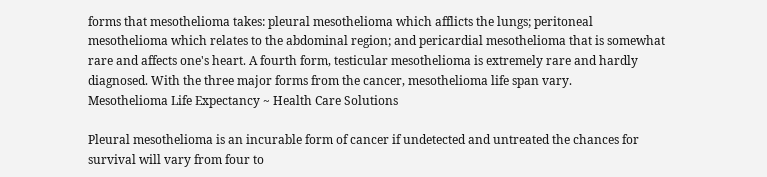forms that mesothelioma takes: pleural mesothelioma which afflicts the lungs; peritoneal mesothelioma which relates to the abdominal region; and pericardial mesothelioma that is somewhat rare and affects one's heart. A fourth form, testicular mesothelioma is extremely rare and hardly diagnosed. With the three major forms from the cancer, mesothelioma life span vary.
Mesothelioma Life Expectancy ~ Health Care Solutions

Pleural mesothelioma is an incurable form of cancer if undetected and untreated the chances for survival will vary from four to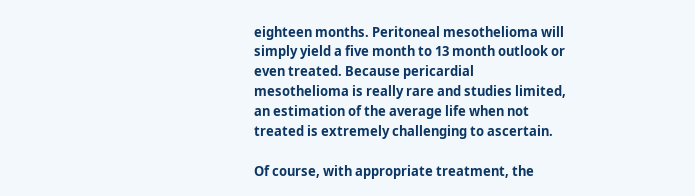eighteen months. Peritoneal mesothelioma will simply yield a five month to 13 month outlook or even treated. Because pericardial mesothelioma is really rare and studies limited, an estimation of the average life when not treated is extremely challenging to ascertain.

Of course, with appropriate treatment, the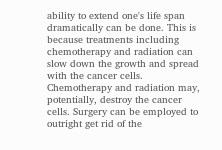ability to extend one's life span dramatically can be done. This is because treatments including chemotherapy and radiation can slow down the growth and spread with the cancer cells. Chemotherapy and radiation may, potentially, destroy the cancer cells. Surgery can be employed to outright get rid of the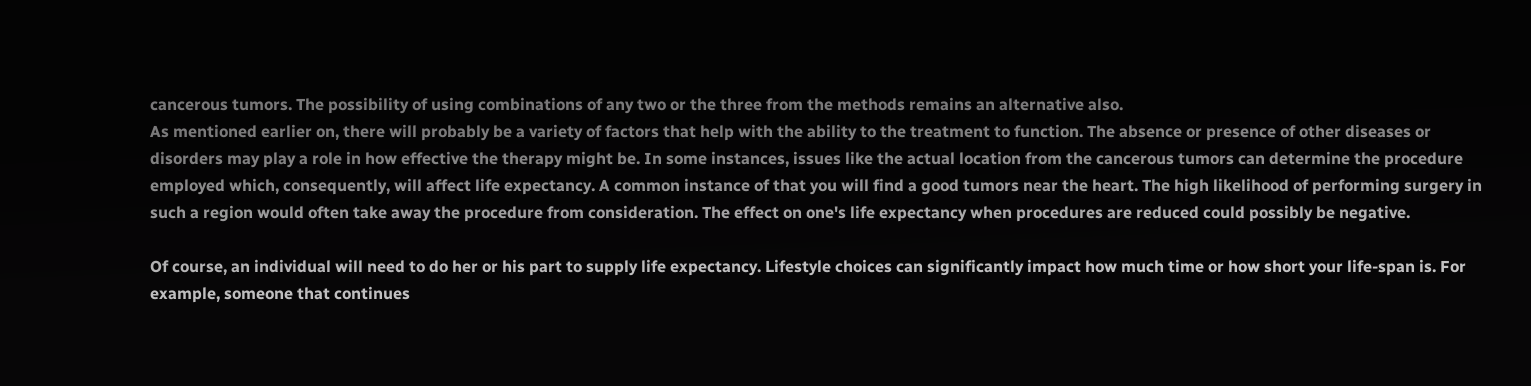cancerous tumors. The possibility of using combinations of any two or the three from the methods remains an alternative also.
As mentioned earlier on, there will probably be a variety of factors that help with the ability to the treatment to function. The absence or presence of other diseases or disorders may play a role in how effective the therapy might be. In some instances, issues like the actual location from the cancerous tumors can determine the procedure employed which, consequently, will affect life expectancy. A common instance of that you will find a good tumors near the heart. The high likelihood of performing surgery in such a region would often take away the procedure from consideration. The effect on one's life expectancy when procedures are reduced could possibly be negative.

Of course, an individual will need to do her or his part to supply life expectancy. Lifestyle choices can significantly impact how much time or how short your life-span is. For example, someone that continues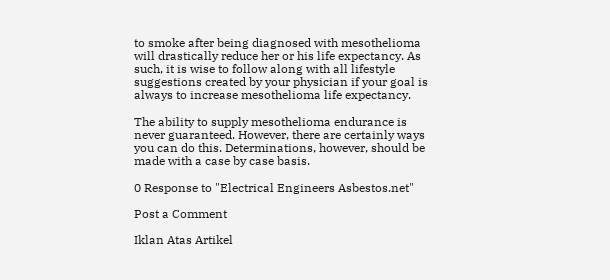to smoke after being diagnosed with mesothelioma will drastically reduce her or his life expectancy. As such, it is wise to follow along with all lifestyle suggestions created by your physician if your goal is always to increase mesothelioma life expectancy.

The ability to supply mesothelioma endurance is never guaranteed. However, there are certainly ways you can do this. Determinations, however, should be made with a case by case basis.

0 Response to "Electrical Engineers Asbestos.net"

Post a Comment

Iklan Atas Artikel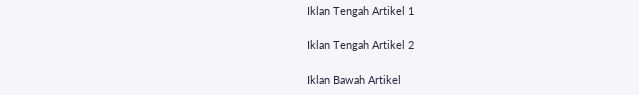Iklan Tengah Artikel 1

Iklan Tengah Artikel 2

Iklan Bawah Artikel